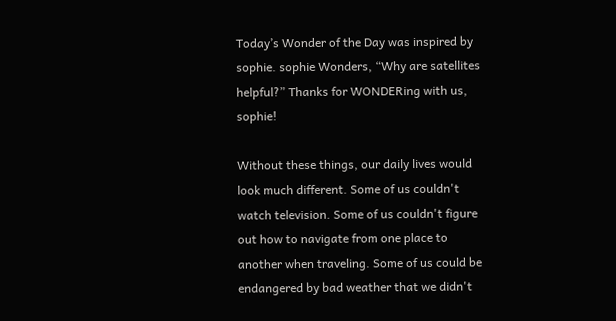Today’s Wonder of the Day was inspired by sophie. sophie Wonders, “Why are satellites helpful?” Thanks for WONDERing with us, sophie!

Without these things, our daily lives would look much different. Some of us couldn't watch television. Some of us couldn't figure out how to navigate from one place to another when traveling. Some of us could be endangered by bad weather that we didn't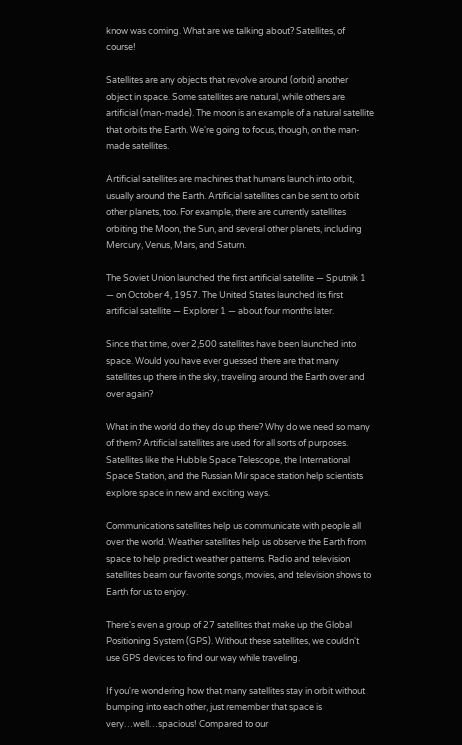know was coming. What are we talking about? Satellites, of course!

Satellites are any objects that revolve around (orbit) another object in space. Some satellites are natural, while others are artificial (man-made). The moon is an example of a natural satellite that orbits the Earth. We're going to focus, though, on the man-made satellites.

Artificial satellites are machines that humans launch into orbit, usually around the Earth. Artificial satellites can be sent to orbit other planets, too. For example, there are currently satellites orbiting the Moon, the Sun, and several other planets, including Mercury, Venus, Mars, and Saturn.

The Soviet Union launched the first artificial satellite — Sputnik 1 — on October 4, 1957. The United States launched its first artificial satellite — Explorer 1 — about four months later.

Since that time, over 2,500 satellites have been launched into space. Would you have ever guessed there are that many satellites up there in the sky, traveling around the Earth over and over again?

What in the world do they do up there? Why do we need so many of them? Artificial satellites are used for all sorts of purposes. Satellites like the Hubble Space Telescope, the International Space Station, and the Russian Mir space station help scientists explore space in new and exciting ways.

Communications satellites help us communicate with people all over the world. Weather satellites help us observe the Earth from space to help predict weather patterns. Radio and television satellites beam our favorite songs, movies, and television shows to Earth for us to enjoy.

There's even a group of 27 satellites that make up the Global Positioning System (GPS). Without these satellites, we couldn't use GPS devices to find our way while traveling.

If you're wondering how that many satellites stay in orbit without bumping into each other, just remember that space is very…well…spacious! Compared to our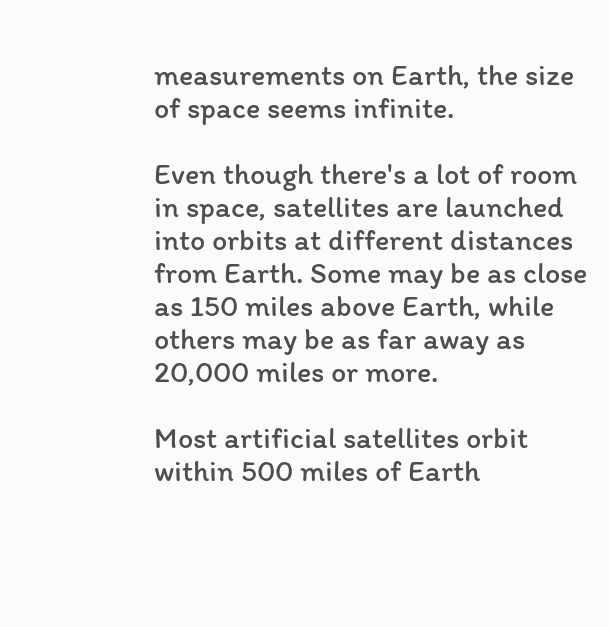measurements on Earth, the size of space seems infinite.

Even though there's a lot of room in space, satellites are launched into orbits at different distances from Earth. Some may be as close as 150 miles above Earth, while others may be as far away as 20,000 miles or more.

Most artificial satellites orbit within 500 miles of Earth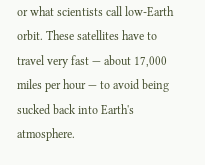or what scientists call low-Earth orbit. These satellites have to travel very fast — about 17,000 miles per hour — to avoid being sucked back into Earth's atmosphere.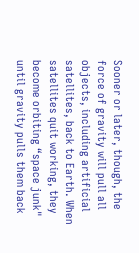Sooner or later, though, the force of gravity will pull all objects, including artificial satellites, back to Earth. When satellites quit working, they become orbiting “space junk" until gravity pulls them back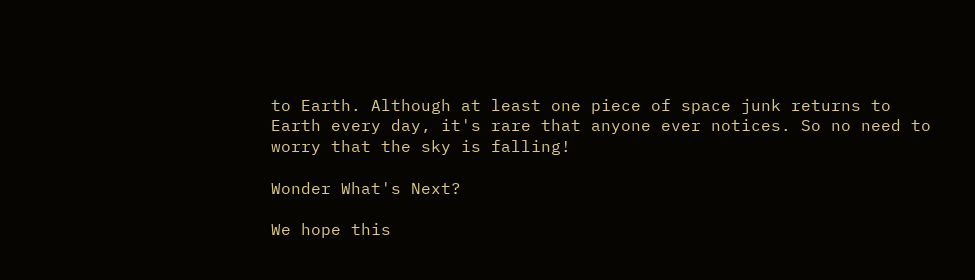to Earth. Although at least one piece of space junk returns to Earth every day, it's rare that anyone ever notices. So no need to worry that the sky is falling!

Wonder What's Next?

We hope this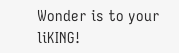Wonder is to your liKING!